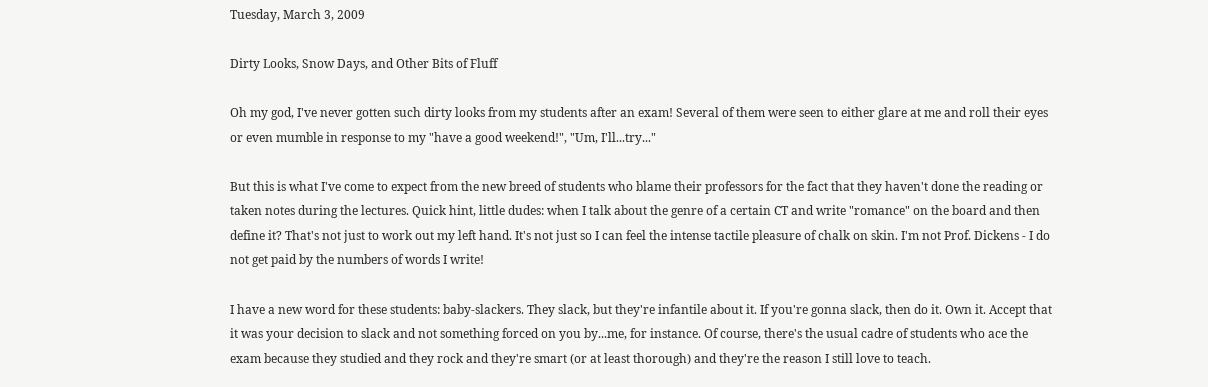Tuesday, March 3, 2009

Dirty Looks, Snow Days, and Other Bits of Fluff

Oh my god, I've never gotten such dirty looks from my students after an exam! Several of them were seen to either glare at me and roll their eyes or even mumble in response to my "have a good weekend!", "Um, I'll...try..."

But this is what I've come to expect from the new breed of students who blame their professors for the fact that they haven't done the reading or taken notes during the lectures. Quick hint, little dudes: when I talk about the genre of a certain CT and write "romance" on the board and then define it? That's not just to work out my left hand. It's not just so I can feel the intense tactile pleasure of chalk on skin. I'm not Prof. Dickens - I do not get paid by the numbers of words I write!

I have a new word for these students: baby-slackers. They slack, but they're infantile about it. If you're gonna slack, then do it. Own it. Accept that it was your decision to slack and not something forced on you by...me, for instance. Of course, there's the usual cadre of students who ace the exam because they studied and they rock and they're smart (or at least thorough) and they're the reason I still love to teach.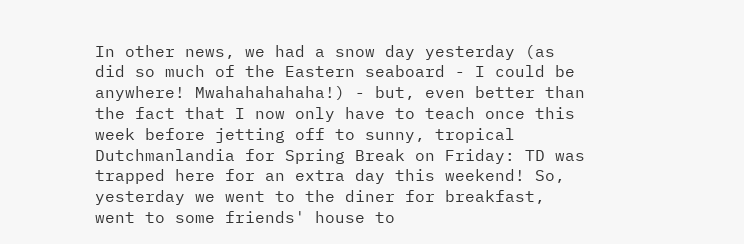In other news, we had a snow day yesterday (as did so much of the Eastern seaboard - I could be anywhere! Mwahahahahaha!) - but, even better than the fact that I now only have to teach once this week before jetting off to sunny, tropical Dutchmanlandia for Spring Break on Friday: TD was trapped here for an extra day this weekend! So, yesterday we went to the diner for breakfast, went to some friends' house to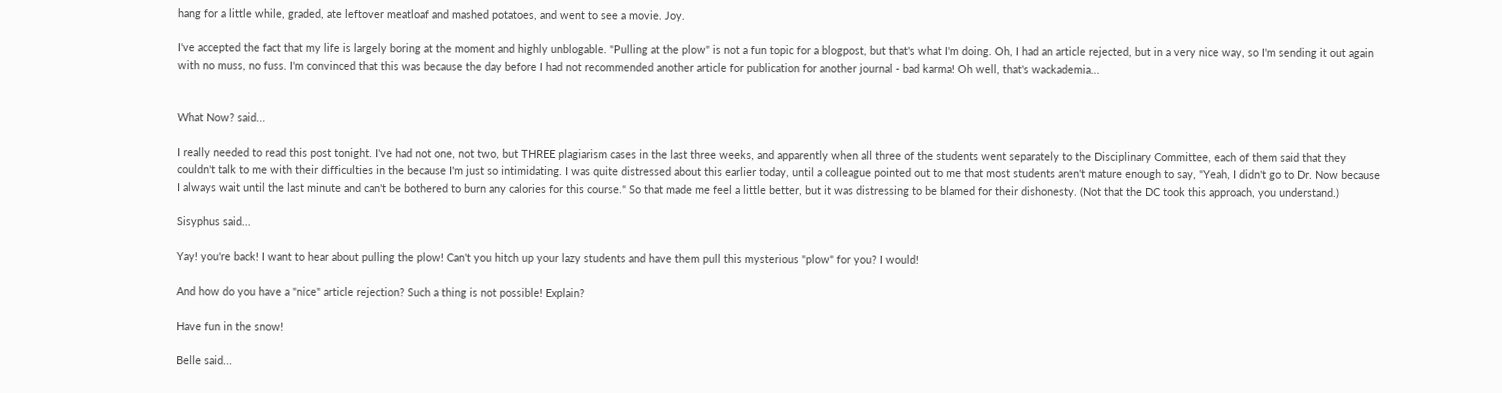hang for a little while, graded, ate leftover meatloaf and mashed potatoes, and went to see a movie. Joy.

I've accepted the fact that my life is largely boring at the moment and highly unblogable. "Pulling at the plow" is not a fun topic for a blogpost, but that's what I'm doing. Oh, I had an article rejected, but in a very nice way, so I'm sending it out again with no muss, no fuss. I'm convinced that this was because the day before I had not recommended another article for publication for another journal - bad karma! Oh well, that's wackademia...


What Now? said...

I really needed to read this post tonight. I've had not one, not two, but THREE plagiarism cases in the last three weeks, and apparently when all three of the students went separately to the Disciplinary Committee, each of them said that they couldn't talk to me with their difficulties in the because I'm just so intimidating. I was quite distressed about this earlier today, until a colleague pointed out to me that most students aren't mature enough to say, "Yeah, I didn't go to Dr. Now because I always wait until the last minute and can't be bothered to burn any calories for this course." So that made me feel a little better, but it was distressing to be blamed for their dishonesty. (Not that the DC took this approach, you understand.)

Sisyphus said...

Yay! you're back! I want to hear about pulling the plow! Can't you hitch up your lazy students and have them pull this mysterious "plow" for you? I would!

And how do you have a "nice" article rejection? Such a thing is not possible! Explain?

Have fun in the snow!

Belle said...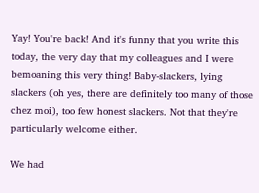Yay! You're back! And it's funny that you write this today, the very day that my colleagues and I were bemoaning this very thing! Baby-slackers, lying slackers (oh yes, there are definitely too many of those chez moi), too few honest slackers. Not that they're particularly welcome either.

We had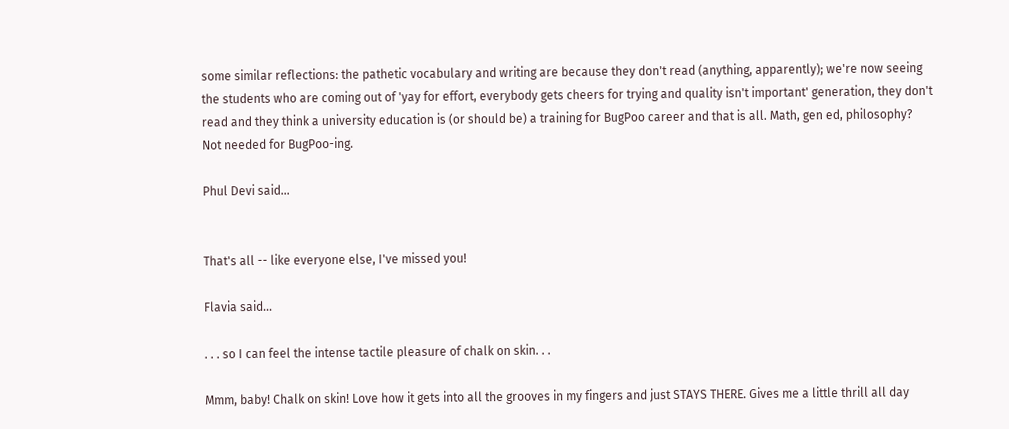some similar reflections: the pathetic vocabulary and writing are because they don't read (anything, apparently); we're now seeing the students who are coming out of 'yay for effort, everybody gets cheers for trying and quality isn't important' generation, they don't read and they think a university education is (or should be) a training for BugPoo career and that is all. Math, gen ed, philosophy? Not needed for BugPoo-ing.

Phul Devi said...


That's all -- like everyone else, I've missed you!

Flavia said...

. . . so I can feel the intense tactile pleasure of chalk on skin. . .

Mmm, baby! Chalk on skin! Love how it gets into all the grooves in my fingers and just STAYS THERE. Gives me a little thrill all day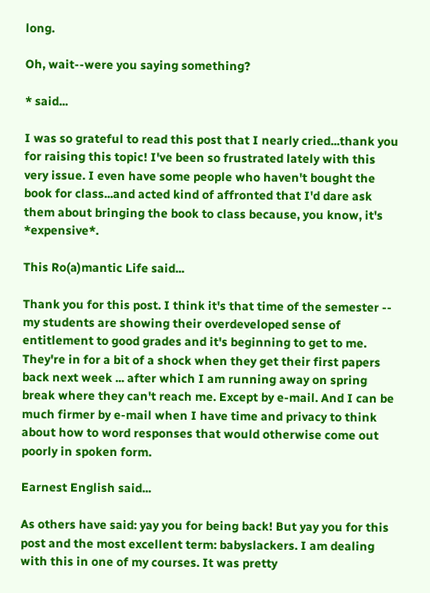long.

Oh, wait--were you saying something?

* said...

I was so grateful to read this post that I nearly cried...thank you for raising this topic! I've been so frustrated lately with this very issue. I even have some people who haven't bought the book for class...and acted kind of affronted that I'd dare ask them about bringing the book to class because, you know, it's *expensive*.

This Ro(a)mantic Life said...

Thank you for this post. I think it's that time of the semester -- my students are showing their overdeveloped sense of entitlement to good grades and it's beginning to get to me. They're in for a bit of a shock when they get their first papers back next week ... after which I am running away on spring break where they can't reach me. Except by e-mail. And I can be much firmer by e-mail when I have time and privacy to think about how to word responses that would otherwise come out poorly in spoken form.

Earnest English said...

As others have said: yay you for being back! But yay you for this post and the most excellent term: babyslackers. I am dealing with this in one of my courses. It was pretty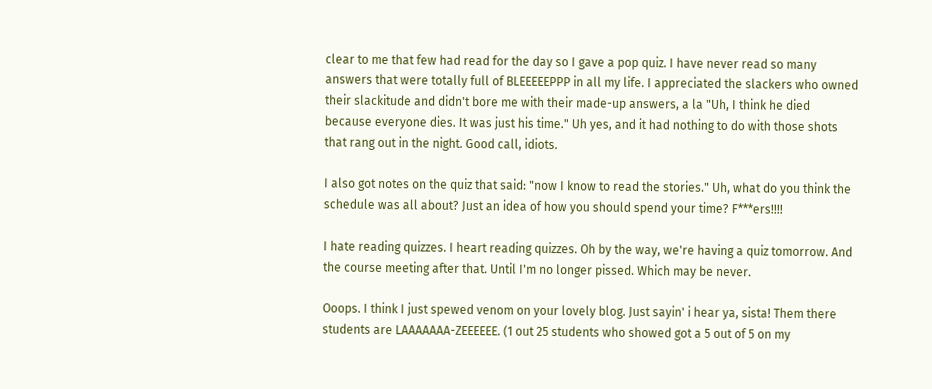clear to me that few had read for the day so I gave a pop quiz. I have never read so many answers that were totally full of BLEEEEEPPP in all my life. I appreciated the slackers who owned their slackitude and didn't bore me with their made-up answers, a la "Uh, I think he died because everyone dies. It was just his time." Uh yes, and it had nothing to do with those shots that rang out in the night. Good call, idiots.

I also got notes on the quiz that said: "now I know to read the stories." Uh, what do you think the schedule was all about? Just an idea of how you should spend your time? F***ers!!!!

I hate reading quizzes. I heart reading quizzes. Oh by the way, we're having a quiz tomorrow. And the course meeting after that. Until I'm no longer pissed. Which may be never.

Ooops. I think I just spewed venom on your lovely blog. Just sayin' i hear ya, sista! Them there students are LAAAAAAA-ZEEEEEE. (1 out 25 students who showed got a 5 out of 5 on my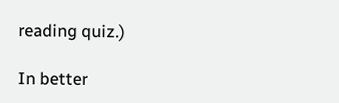reading quiz.)

In better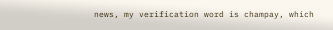news, my verification word is champay, which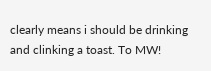clearly means i should be drinking and clinking a toast. To MW!